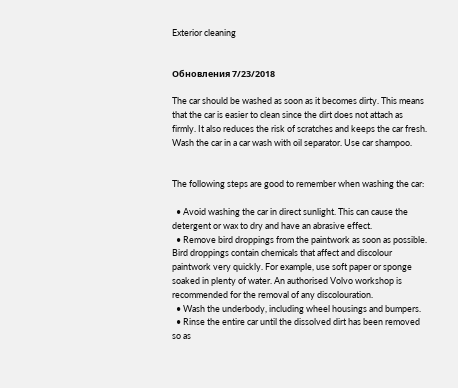Exterior cleaning


Обновления 7/23/2018

The car should be washed as soon as it becomes dirty. This means that the car is easier to clean since the dirt does not attach as firmly. It also reduces the risk of scratches and keeps the car fresh. Wash the car in a car wash with oil separator. Use car shampoo.


The following steps are good to remember when washing the car:

  • Avoid washing the car in direct sunlight. This can cause the detergent or wax to dry and have an abrasive effect.
  • Remove bird droppings from the paintwork as soon as possible. Bird droppings contain chemicals that affect and discolour paintwork very quickly. For example, use soft paper or sponge soaked in plenty of water. An authorised Volvo workshop is recommended for the removal of any discolouration.
  • Wash the underbody, including wheel housings and bumpers.
  • Rinse the entire car until the dissolved dirt has been removed so as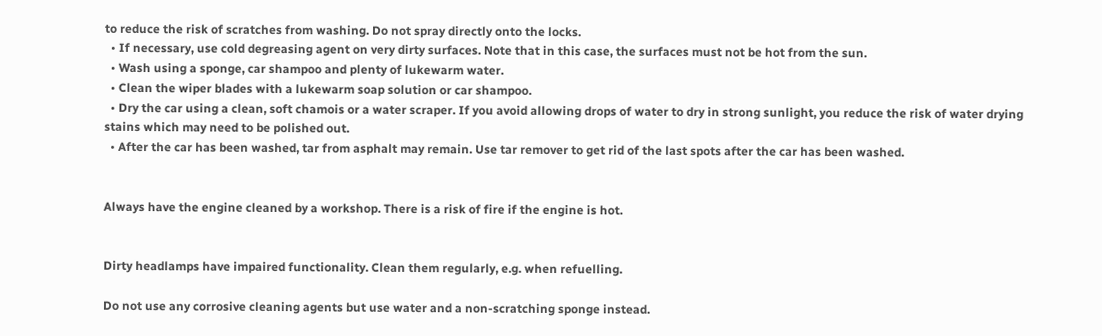to reduce the risk of scratches from washing. Do not spray directly onto the locks.
  • If necessary, use cold degreasing agent on very dirty surfaces. Note that in this case, the surfaces must not be hot from the sun.
  • Wash using a sponge, car shampoo and plenty of lukewarm water.
  • Clean the wiper blades with a lukewarm soap solution or car shampoo.
  • Dry the car using a clean, soft chamois or a water scraper. If you avoid allowing drops of water to dry in strong sunlight, you reduce the risk of water drying stains which may need to be polished out.
  • After the car has been washed, tar from asphalt may remain. Use tar remover to get rid of the last spots after the car has been washed.


Always have the engine cleaned by a workshop. There is a risk of fire if the engine is hot.


Dirty headlamps have impaired functionality. Clean them regularly, e.g. when refuelling.

Do not use any corrosive cleaning agents but use water and a non-scratching sponge instead.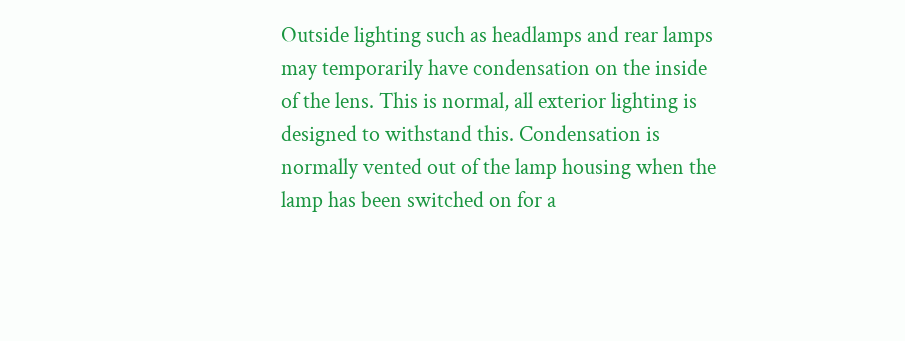Outside lighting such as headlamps and rear lamps may temporarily have condensation on the inside of the lens. This is normal, all exterior lighting is designed to withstand this. Condensation is normally vented out of the lamp housing when the lamp has been switched on for a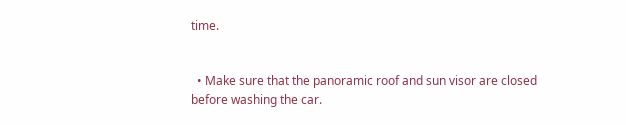time.


  • Make sure that the panoramic roof and sun visor are closed before washing the car.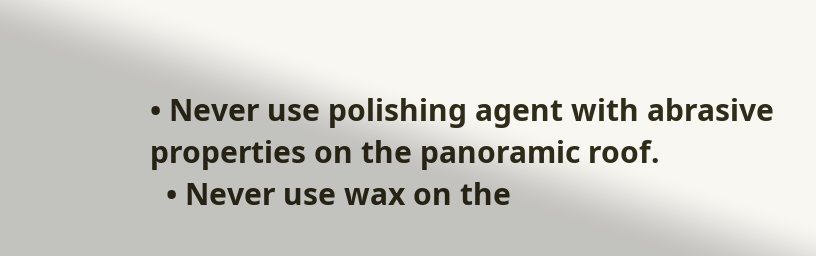• Never use polishing agent with abrasive properties on the panoramic roof.
  • Never use wax on the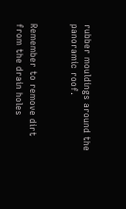rubber mouldings around the panoramic roof.


Remember to remove dirt from the drain holes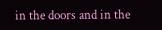in the doors and in the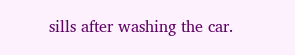sills after washing the car.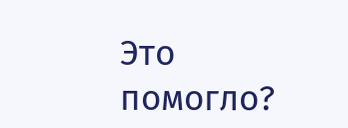Это помогло?